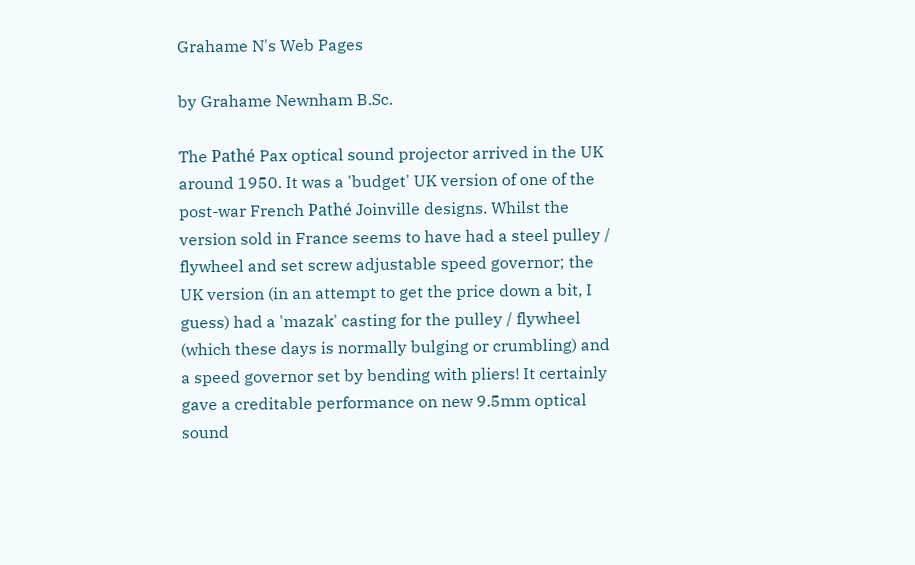Grahame N's Web Pages

by Grahame Newnham B.Sc.

The Pathé Pax optical sound projector arrived in the UK around 1950. It was a 'budget' UK version of one of the post-war French Pathé Joinville designs. Whilst the version sold in France seems to have had a steel pulley / flywheel and set screw adjustable speed governor; the UK version (in an attempt to get the price down a bit, I guess) had a 'mazak' casting for the pulley / flywheel (which these days is normally bulging or crumbling) and a speed governor set by bending with pliers! It certainly gave a creditable performance on new 9.5mm optical sound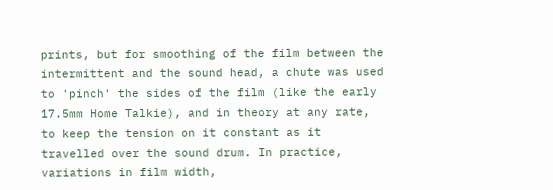prints, but for smoothing of the film between the intermittent and the sound head, a chute was used to 'pinch' the sides of the film (like the early 17.5mm Home Talkie), and in theory at any rate, to keep the tension on it constant as it travelled over the sound drum. In practice, variations in film width,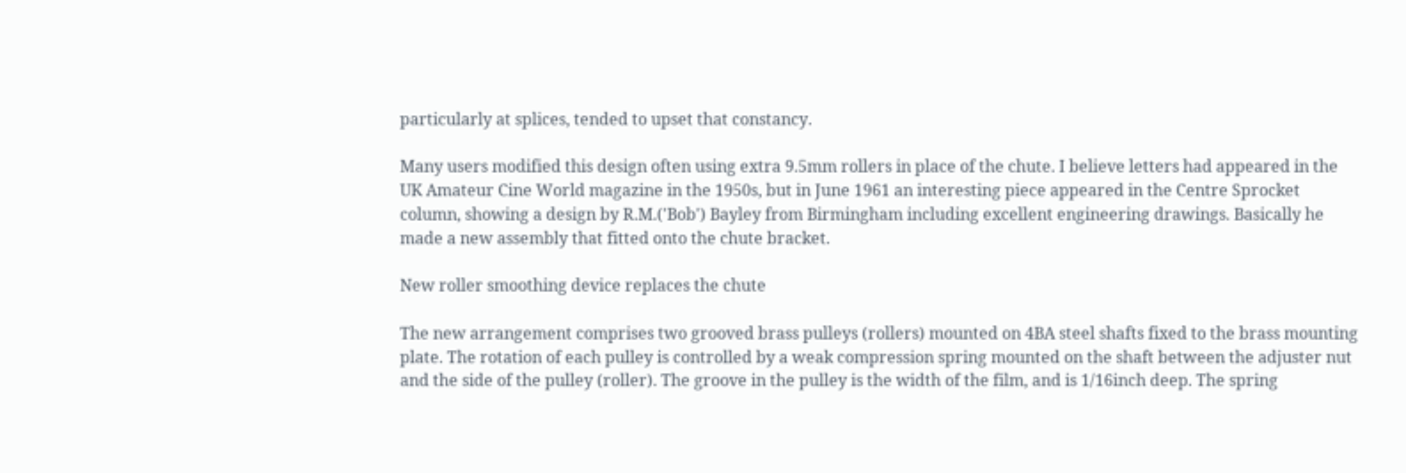particularly at splices, tended to upset that constancy.

Many users modified this design often using extra 9.5mm rollers in place of the chute. I believe letters had appeared in the UK Amateur Cine World magazine in the 1950s, but in June 1961 an interesting piece appeared in the Centre Sprocket column, showing a design by R.M.('Bob') Bayley from Birmingham including excellent engineering drawings. Basically he made a new assembly that fitted onto the chute bracket.

New roller smoothing device replaces the chute

The new arrangement comprises two grooved brass pulleys (rollers) mounted on 4BA steel shafts fixed to the brass mounting plate. The rotation of each pulley is controlled by a weak compression spring mounted on the shaft between the adjuster nut and the side of the pulley (roller). The groove in the pulley is the width of the film, and is 1/16inch deep. The spring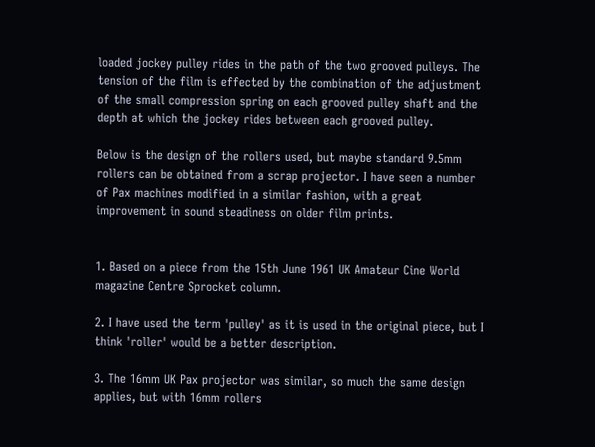loaded jockey pulley rides in the path of the two grooved pulleys. The tension of the film is effected by the combination of the adjustment of the small compression spring on each grooved pulley shaft and the depth at which the jockey rides between each grooved pulley.

Below is the design of the rollers used, but maybe standard 9.5mm rollers can be obtained from a scrap projector. I have seen a number of Pax machines modified in a similar fashion, with a great improvement in sound steadiness on older film prints.


1. Based on a piece from the 15th June 1961 UK Amateur Cine World magazine Centre Sprocket column.

2. I have used the term 'pulley' as it is used in the original piece, but I think 'roller' would be a better description.

3. The 16mm UK Pax projector was similar, so much the same design applies, but with 16mm rollers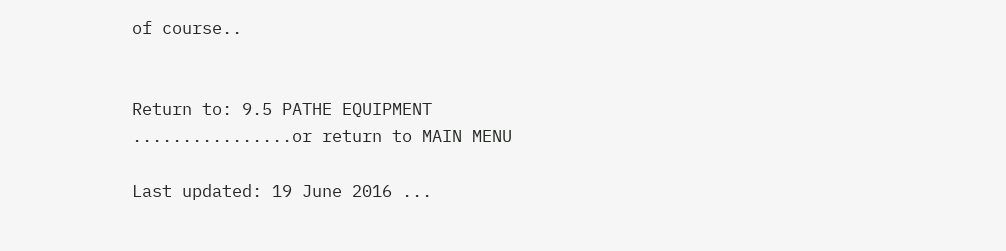of course..


Return to: 9.5 PATHE EQUIPMENT ................or return to MAIN MENU

Last updated: 19 June 2016 ...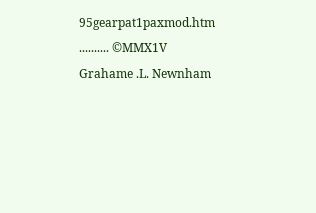95gearpat1paxmod.htm .......... ©MMX1V Grahame .L. Newnham